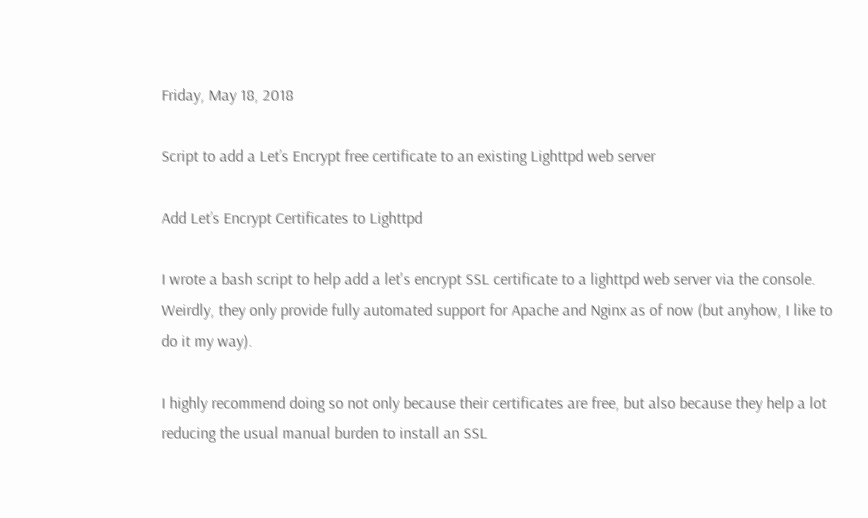Friday, May 18, 2018

Script to add a Let’s Encrypt free certificate to an existing Lighttpd web server

Add Let’s Encrypt Certificates to Lighttpd

I wrote a bash script to help add a let's encrypt SSL certificate to a lighttpd web server via the console. Weirdly, they only provide fully automated support for Apache and Nginx as of now (but anyhow, I like to do it my way).

I highly recommend doing so not only because their certificates are free, but also because they help a lot reducing the usual manual burden to install an SSL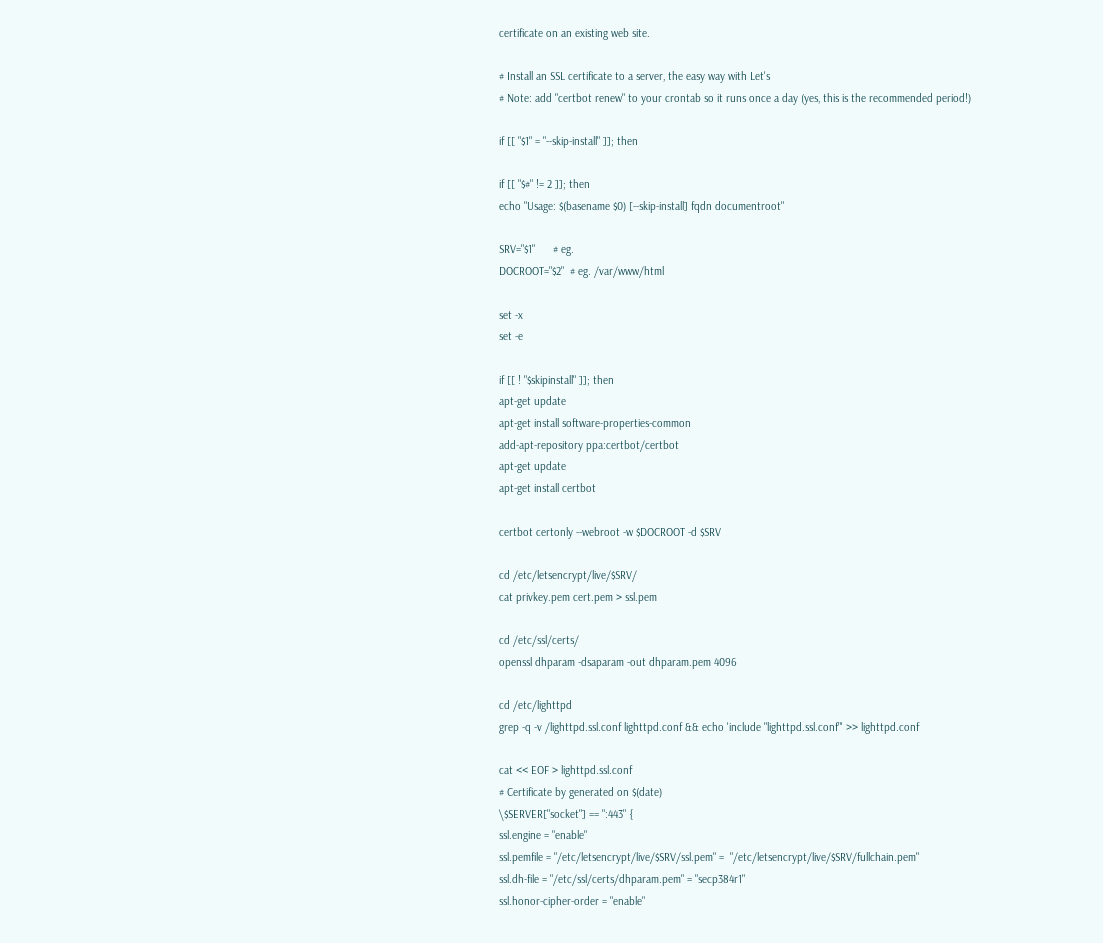certificate on an existing web site.

# Install an SSL certificate to a server, the easy way with Let's
# Note: add "certbot renew" to your crontab so it runs once a day (yes, this is the recommended period!)

if [[ "$1" = "--skip-install" ]]; then

if [[ "$#" != 2 ]]; then
echo "Usage: $(basename $0) [--skip-install] fqdn documentroot"

SRV="$1"      # eg.
DOCROOT="$2"  # eg. /var/www/html

set -x
set -e

if [[ ! "$skipinstall" ]]; then
apt-get update
apt-get install software-properties-common
add-apt-repository ppa:certbot/certbot
apt-get update
apt-get install certbot

certbot certonly --webroot -w $DOCROOT -d $SRV

cd /etc/letsencrypt/live/$SRV/
cat privkey.pem cert.pem > ssl.pem

cd /etc/ssl/certs/
openssl dhparam -dsaparam -out dhparam.pem 4096

cd /etc/lighttpd
grep -q -v /lighttpd.ssl.conf lighttpd.conf && echo 'include "lighttpd.ssl.conf"' >> lighttpd.conf

cat << EOF > lighttpd.ssl.conf
# Certificate by generated on $(date)
\$SERVER["socket"] == ":443" {
ssl.engine = "enable"
ssl.pemfile = "/etc/letsencrypt/live/$SRV/ssl.pem" =  "/etc/letsencrypt/live/$SRV/fullchain.pem"
ssl.dh-file = "/etc/ssl/certs/dhparam.pem" = "secp384r1"
ssl.honor-cipher-order = "enable"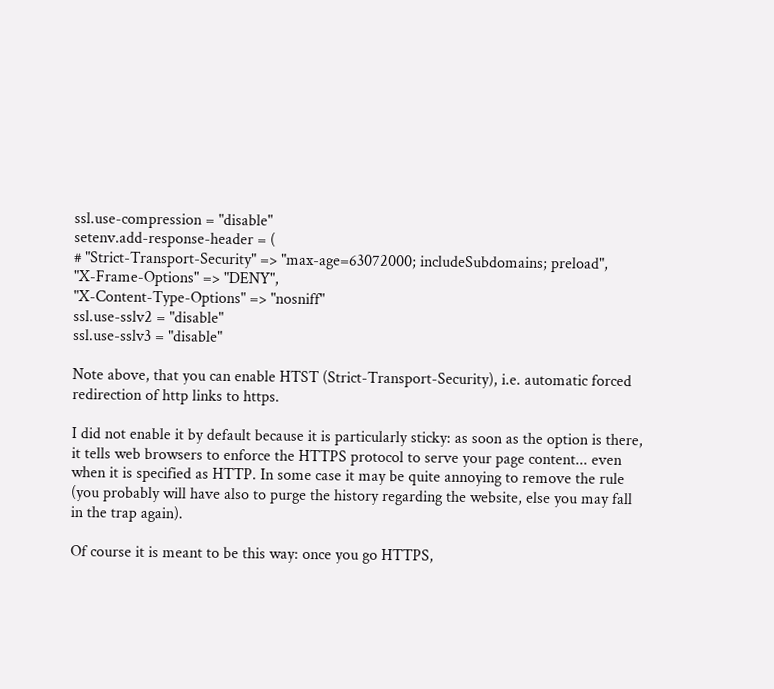ssl.use-compression = "disable"
setenv.add-response-header = (
# "Strict-Transport-Security" => "max-age=63072000; includeSubdomains; preload",
"X-Frame-Options" => "DENY",
"X-Content-Type-Options" => "nosniff"
ssl.use-sslv2 = "disable"
ssl.use-sslv3 = "disable"

Note above, that you can enable HTST (Strict-Transport-Security), i.e. automatic forced redirection of http links to https.

I did not enable it by default because it is particularly sticky: as soon as the option is there, it tells web browsers to enforce the HTTPS protocol to serve your page content... even when it is specified as HTTP. In some case it may be quite annoying to remove the rule (you probably will have also to purge the history regarding the website, else you may fall in the trap again).

Of course it is meant to be this way: once you go HTTPS,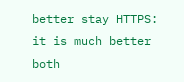better stay HTTPS: it is much better both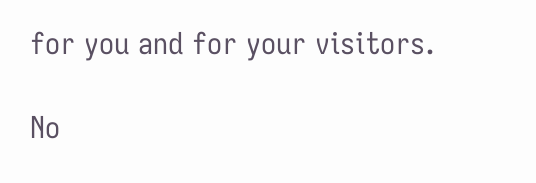for you and for your visitors.

No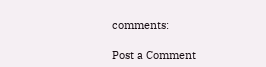comments:

Post a Comment